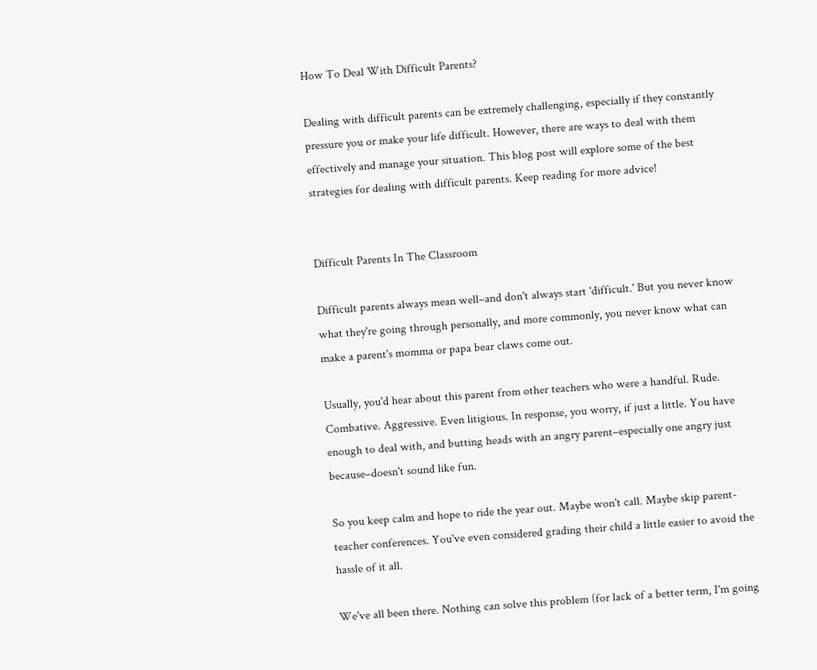How To Deal With Difficult Parents?

Dealing with difficult parents can be extremely challenging, especially if they constantly pressure you or make your life difficult. However, there are ways to deal with them effectively and manage your situation. This blog post will explore some of the best strategies for dealing with difficult parents. Keep reading for more advice!


Difficult Parents In The Classroom

Difficult parents always mean well–and don't always start 'difficult.' But you never know what they're going through personally, and more commonly, you never know what can make a parent's momma or papa bear claws come out.

Usually, you'd hear about this parent from other teachers who were a handful. Rude. Combative. Aggressive. Even litigious. In response, you worry, if just a little. You have enough to deal with, and butting heads with an angry parent–especially one angry just because–doesn't sound like fun.

So you keep calm and hope to ride the year out. Maybe won't call. Maybe skip parent-teacher conferences. You've even considered grading their child a little easier to avoid the hassle of it all.

We've all been there. Nothing can solve this problem (for lack of a better term, I'm going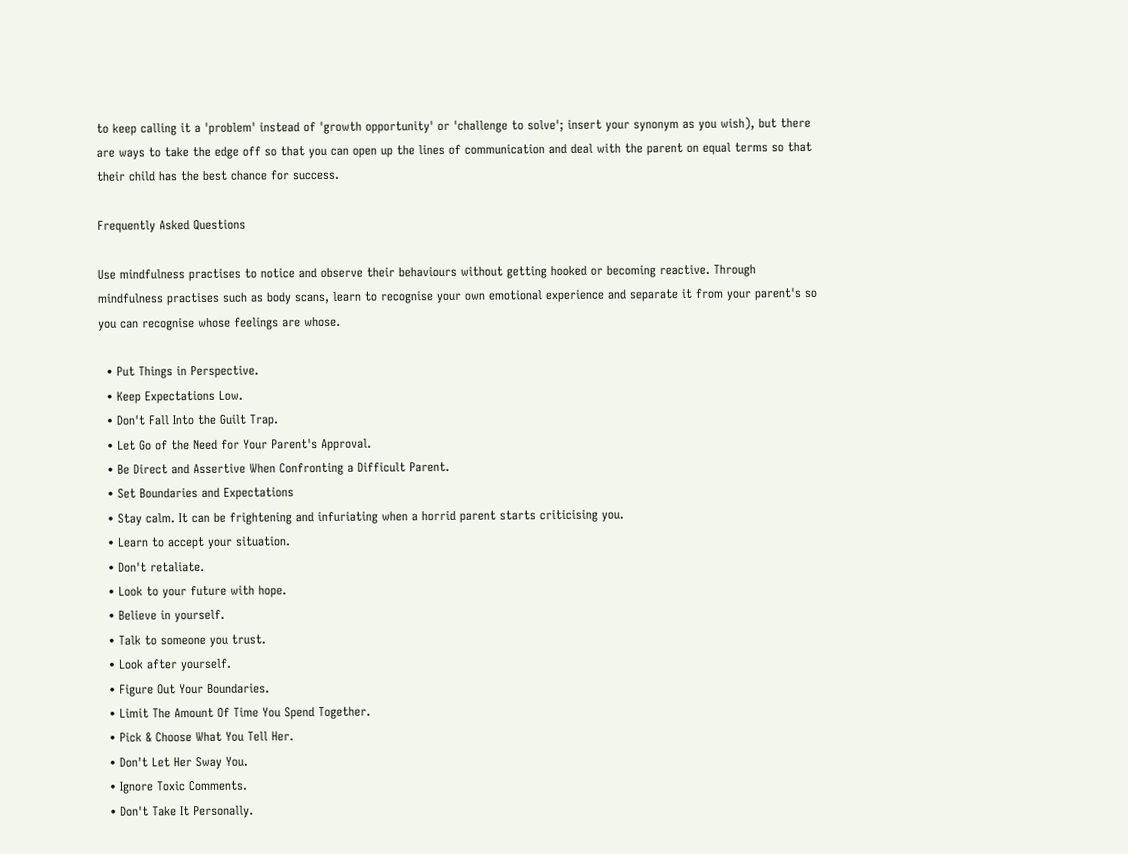to keep calling it a 'problem' instead of 'growth opportunity' or 'challenge to solve'; insert your synonym as you wish), but there are ways to take the edge off so that you can open up the lines of communication and deal with the parent on equal terms so that their child has the best chance for success.

Frequently Asked Questions

Use mindfulness practises to notice and observe their behaviours without getting hooked or becoming reactive. Through mindfulness practises such as body scans, learn to recognise your own emotional experience and separate it from your parent's so you can recognise whose feelings are whose.

  • Put Things in Perspective.
  • Keep Expectations Low.
  • Don't Fall Into the Guilt Trap.
  • Let Go of the Need for Your Parent's Approval.
  • Be Direct and Assertive When Confronting a Difficult Parent.
  • Set Boundaries and Expectations
  • Stay calm. It can be frightening and infuriating when a horrid parent starts criticising you.
  • Learn to accept your situation.
  • Don't retaliate.
  • Look to your future with hope.
  • Believe in yourself.
  • Talk to someone you trust.
  • Look after yourself.
  • Figure Out Your Boundaries.
  • Limit The Amount Of Time You Spend Together.
  • Pick & Choose What You Tell Her.
  • Don't Let Her Sway You.
  • Ignore Toxic Comments.
  • Don't Take It Personally.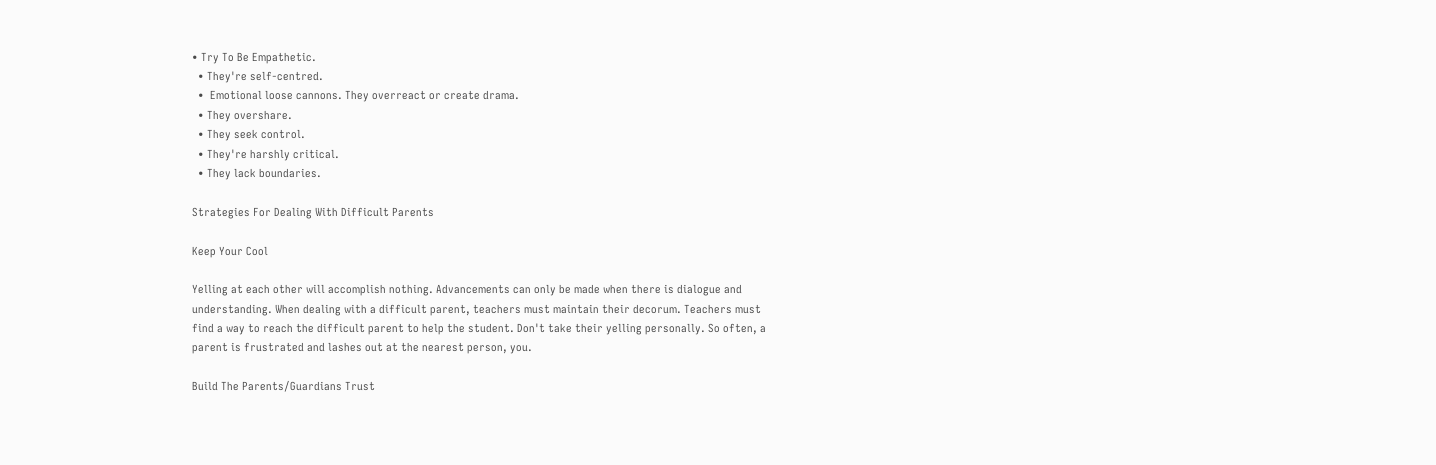• Try To Be Empathetic.
  • They're self-centred.
  •  Emotional loose cannons. They overreact or create drama.
  • They overshare.
  • They seek control.
  • They're harshly critical.
  • They lack boundaries.

Strategies For Dealing With Difficult Parents

Keep Your Cool

Yelling at each other will accomplish nothing. Advancements can only be made when there is dialogue and understanding. When dealing with a difficult parent, teachers must maintain their decorum. Teachers must find a way to reach the difficult parent to help the student. Don't take their yelling personally. So often, a parent is frustrated and lashes out at the nearest person, you.

Build The Parents/Guardians Trust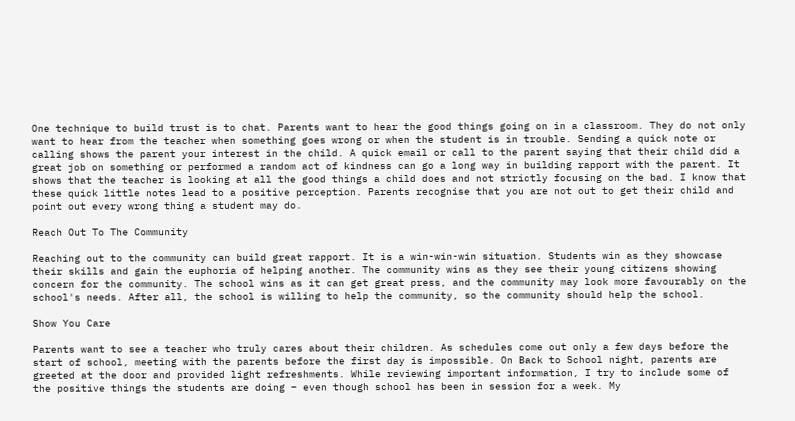One technique to build trust is to chat. Parents want to hear the good things going on in a classroom. They do not only want to hear from the teacher when something goes wrong or when the student is in trouble. Sending a quick note or calling shows the parent your interest in the child. A quick email or call to the parent saying that their child did a great job on something or performed a random act of kindness can go a long way in building rapport with the parent. It shows that the teacher is looking at all the good things a child does and not strictly focusing on the bad. I know that these quick little notes lead to a positive perception. Parents recognise that you are not out to get their child and point out every wrong thing a student may do.

Reach Out To The Community

Reaching out to the community can build great rapport. It is a win-win-win situation. Students win as they showcase their skills and gain the euphoria of helping another. The community wins as they see their young citizens showing concern for the community. The school wins as it can get great press, and the community may look more favourably on the school's needs. After all, the school is willing to help the community, so the community should help the school.

Show You Care

Parents want to see a teacher who truly cares about their children. As schedules come out only a few days before the start of school, meeting with the parents before the first day is impossible. On Back to School night, parents are greeted at the door and provided light refreshments. While reviewing important information, I try to include some of the positive things the students are doing – even though school has been in session for a week. My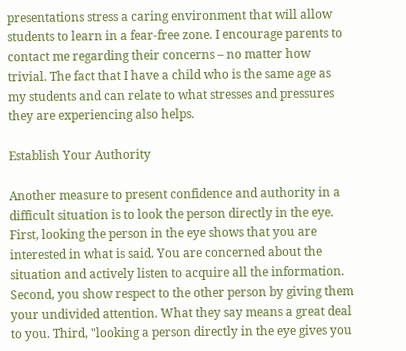presentations stress a caring environment that will allow students to learn in a fear-free zone. I encourage parents to contact me regarding their concerns – no matter how trivial. The fact that I have a child who is the same age as my students and can relate to what stresses and pressures they are experiencing also helps.

Establish Your Authority

Another measure to present confidence and authority in a difficult situation is to look the person directly in the eye. First, looking the person in the eye shows that you are interested in what is said. You are concerned about the situation and actively listen to acquire all the information. Second, you show respect to the other person by giving them your undivided attention. What they say means a great deal to you. Third, "looking a person directly in the eye gives you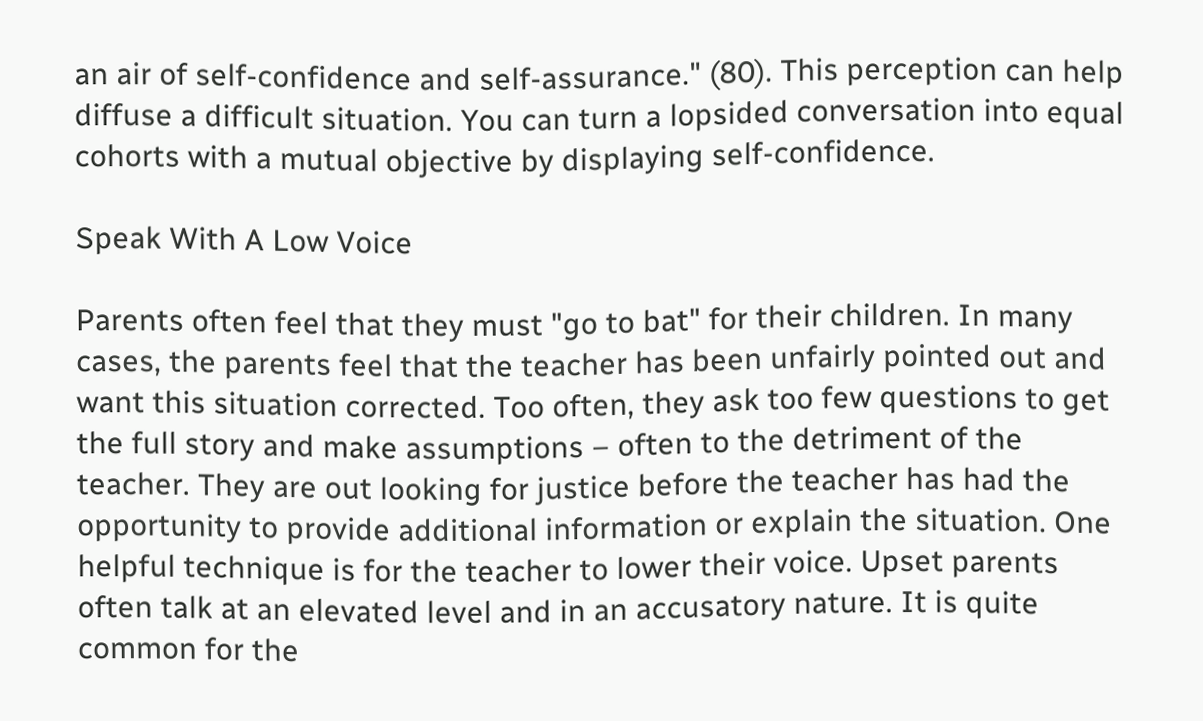an air of self-confidence and self-assurance." (80). This perception can help diffuse a difficult situation. You can turn a lopsided conversation into equal cohorts with a mutual objective by displaying self-confidence.

Speak With A Low Voice

Parents often feel that they must "go to bat" for their children. In many cases, the parents feel that the teacher has been unfairly pointed out and want this situation corrected. Too often, they ask too few questions to get the full story and make assumptions – often to the detriment of the teacher. They are out looking for justice before the teacher has had the opportunity to provide additional information or explain the situation. One helpful technique is for the teacher to lower their voice. Upset parents often talk at an elevated level and in an accusatory nature. It is quite common for the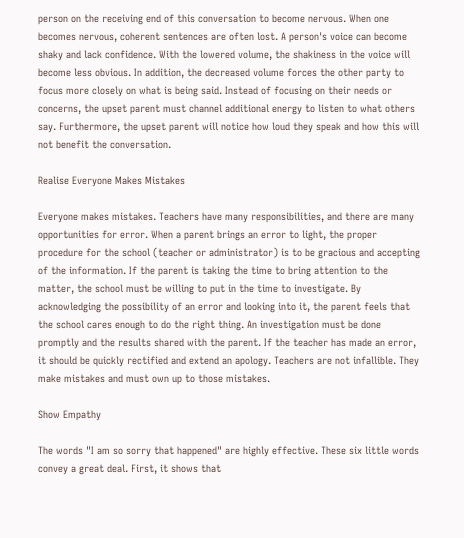person on the receiving end of this conversation to become nervous. When one becomes nervous, coherent sentences are often lost. A person's voice can become shaky and lack confidence. With the lowered volume, the shakiness in the voice will become less obvious. In addition, the decreased volume forces the other party to focus more closely on what is being said. Instead of focusing on their needs or concerns, the upset parent must channel additional energy to listen to what others say. Furthermore, the upset parent will notice how loud they speak and how this will not benefit the conversation.

Realise Everyone Makes Mistakes

Everyone makes mistakes. Teachers have many responsibilities, and there are many opportunities for error. When a parent brings an error to light, the proper procedure for the school (teacher or administrator) is to be gracious and accepting of the information. If the parent is taking the time to bring attention to the matter, the school must be willing to put in the time to investigate. By acknowledging the possibility of an error and looking into it, the parent feels that the school cares enough to do the right thing. An investigation must be done promptly and the results shared with the parent. If the teacher has made an error, it should be quickly rectified and extend an apology. Teachers are not infallible. They make mistakes and must own up to those mistakes.

Show Empathy

The words "I am so sorry that happened" are highly effective. These six little words convey a great deal. First, it shows that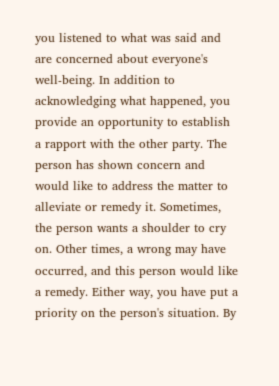you listened to what was said and are concerned about everyone's well-being. In addition to acknowledging what happened, you provide an opportunity to establish a rapport with the other party. The person has shown concern and would like to address the matter to alleviate or remedy it. Sometimes, the person wants a shoulder to cry on. Other times, a wrong may have occurred, and this person would like a remedy. Either way, you have put a priority on the person's situation. By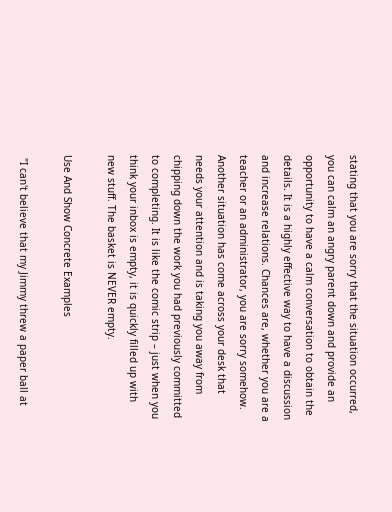stating that you are sorry that the situation occurred, you can calm an angry parent down and provide an opportunity to have a calm conversation to obtain the details. It is a highly effective way to have a discussion and increase relations. Chances are, whether you are a teacher or an administrator, you are sorry somehow. Another situation has come across your desk that needs your attention and is taking you away from chipping down the work you had previously committed to completing. It is like the comic strip – just when you think your inbox is empty, it is quickly filled up with new stuff. The basket is NEVER empty.

Use And Show Concrete Examples

 "I can't believe that my Jimmy threw a paper ball at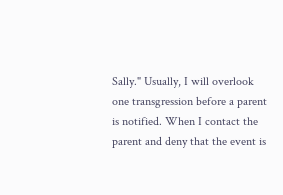Sally." Usually, I will overlook one transgression before a parent is notified. When I contact the parent and deny that the event is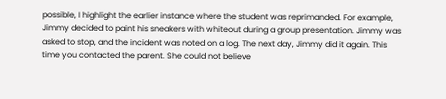possible, I highlight the earlier instance where the student was reprimanded. For example, Jimmy decided to paint his sneakers with whiteout during a group presentation. Jimmy was asked to stop, and the incident was noted on a log. The next day, Jimmy did it again. This time you contacted the parent. She could not believe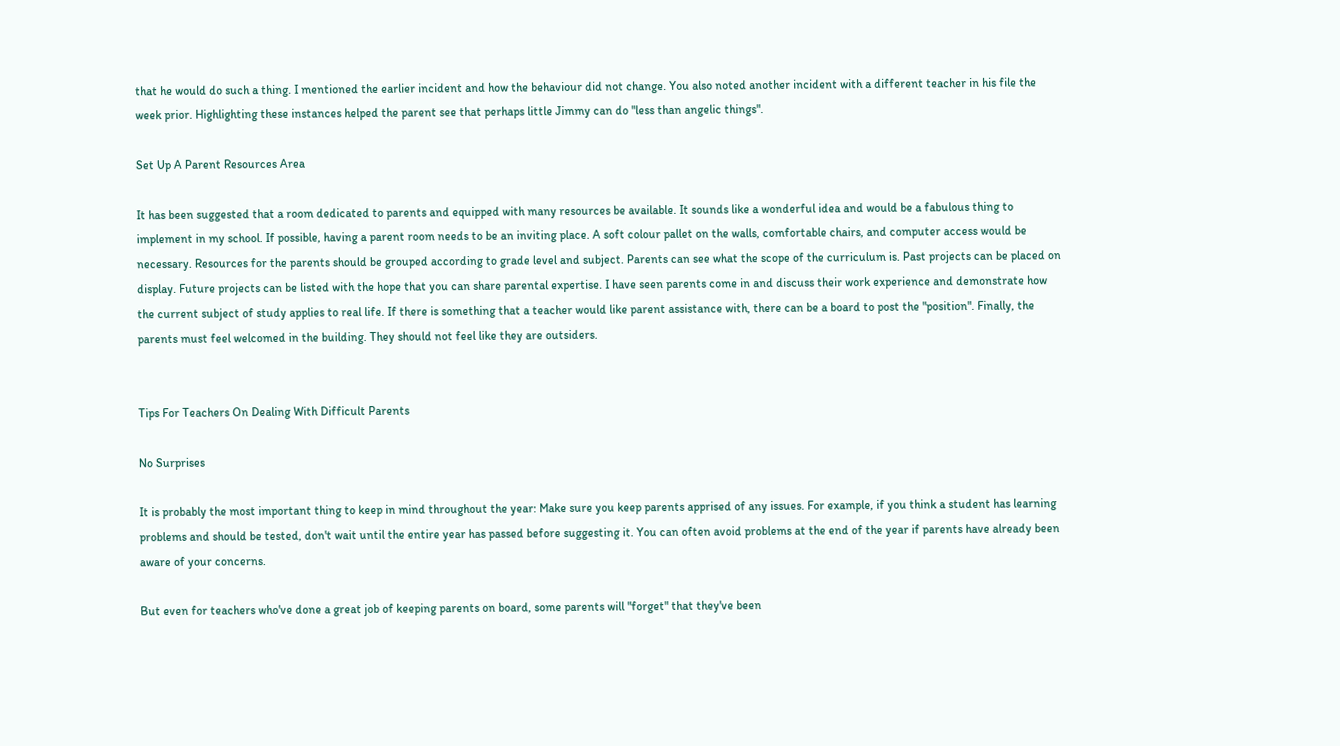that he would do such a thing. I mentioned the earlier incident and how the behaviour did not change. You also noted another incident with a different teacher in his file the week prior. Highlighting these instances helped the parent see that perhaps little Jimmy can do "less than angelic things".

Set Up A Parent Resources Area

It has been suggested that a room dedicated to parents and equipped with many resources be available. It sounds like a wonderful idea and would be a fabulous thing to implement in my school. If possible, having a parent room needs to be an inviting place. A soft colour pallet on the walls, comfortable chairs, and computer access would be necessary. Resources for the parents should be grouped according to grade level and subject. Parents can see what the scope of the curriculum is. Past projects can be placed on display. Future projects can be listed with the hope that you can share parental expertise. I have seen parents come in and discuss their work experience and demonstrate how the current subject of study applies to real life. If there is something that a teacher would like parent assistance with, there can be a board to post the "position". Finally, the parents must feel welcomed in the building. They should not feel like they are outsiders.


Tips For Teachers On Dealing With Difficult Parents

No Surprises

It is probably the most important thing to keep in mind throughout the year: Make sure you keep parents apprised of any issues. For example, if you think a student has learning problems and should be tested, don't wait until the entire year has passed before suggesting it. You can often avoid problems at the end of the year if parents have already been aware of your concerns.

But even for teachers who've done a great job of keeping parents on board, some parents will "forget" that they've been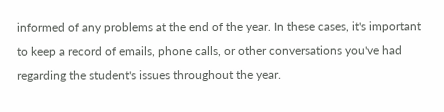informed of any problems at the end of the year. In these cases, it's important to keep a record of emails, phone calls, or other conversations you've had regarding the student's issues throughout the year.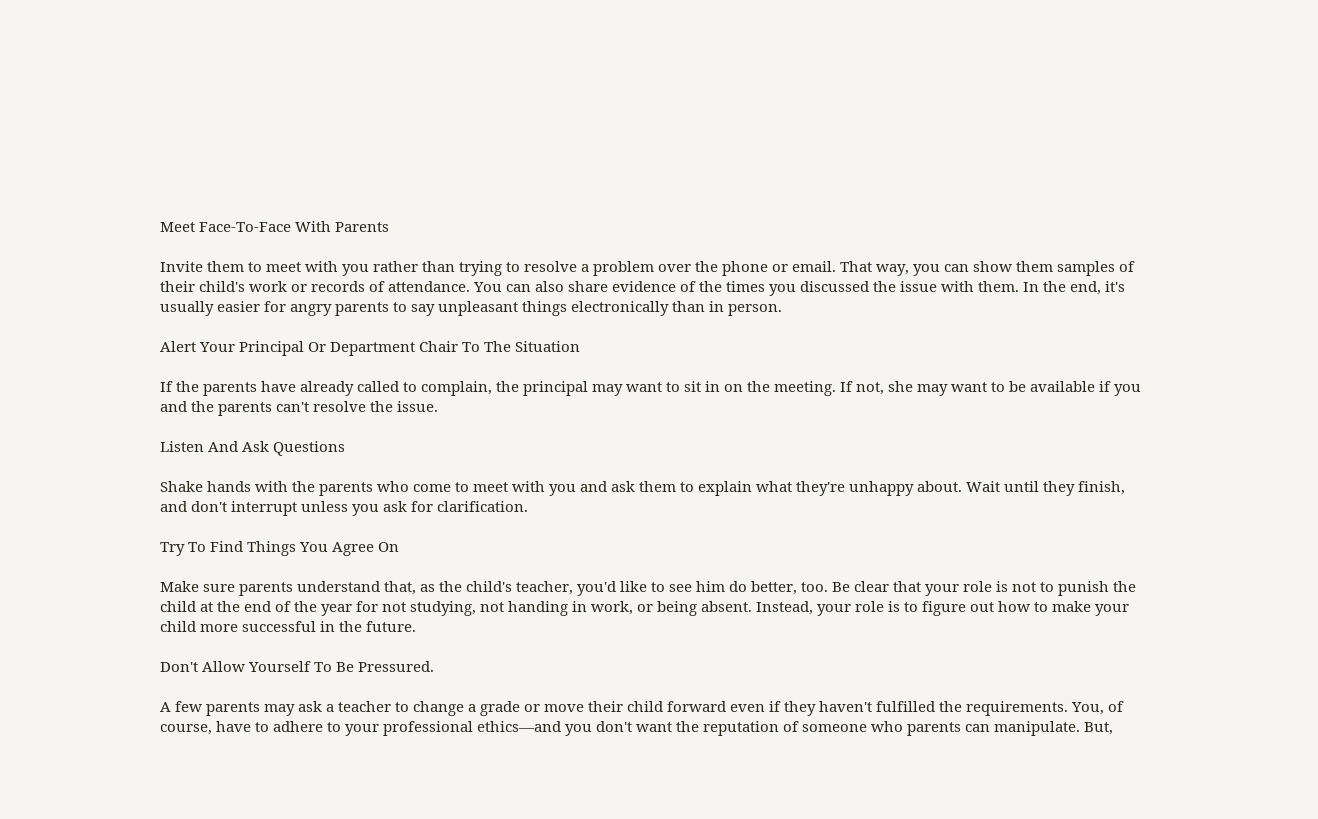Meet Face-To-Face With Parents

Invite them to meet with you rather than trying to resolve a problem over the phone or email. That way, you can show them samples of their child's work or records of attendance. You can also share evidence of the times you discussed the issue with them. In the end, it's usually easier for angry parents to say unpleasant things electronically than in person.

Alert Your Principal Or Department Chair To The Situation

If the parents have already called to complain, the principal may want to sit in on the meeting. If not, she may want to be available if you and the parents can't resolve the issue.

Listen And Ask Questions

Shake hands with the parents who come to meet with you and ask them to explain what they're unhappy about. Wait until they finish, and don't interrupt unless you ask for clarification.

Try To Find Things You Agree On

Make sure parents understand that, as the child's teacher, you'd like to see him do better, too. Be clear that your role is not to punish the child at the end of the year for not studying, not handing in work, or being absent. Instead, your role is to figure out how to make your child more successful in the future.

Don't Allow Yourself To Be Pressured.

A few parents may ask a teacher to change a grade or move their child forward even if they haven't fulfilled the requirements. You, of course, have to adhere to your professional ethics—and you don't want the reputation of someone who parents can manipulate. But,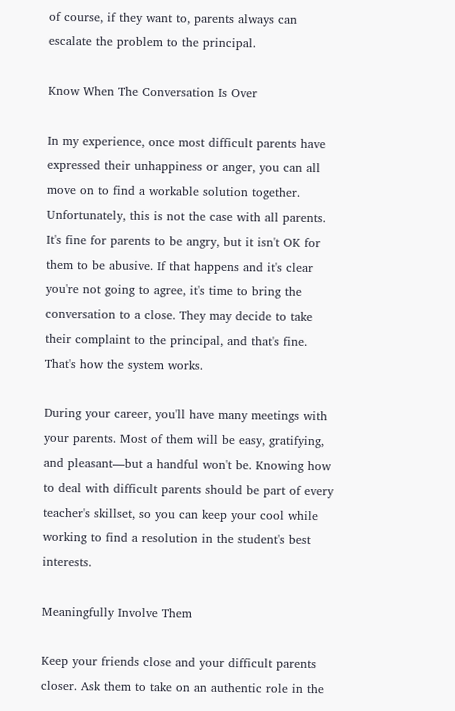of course, if they want to, parents always can escalate the problem to the principal.

Know When The Conversation Is Over

In my experience, once most difficult parents have expressed their unhappiness or anger, you can all move on to find a workable solution together. Unfortunately, this is not the case with all parents. It's fine for parents to be angry, but it isn't OK for them to be abusive. If that happens and it's clear you're not going to agree, it's time to bring the conversation to a close. They may decide to take their complaint to the principal, and that's fine. That's how the system works.

During your career, you'll have many meetings with your parents. Most of them will be easy, gratifying, and pleasant—but a handful won't be. Knowing how to deal with difficult parents should be part of every teacher's skillset, so you can keep your cool while working to find a resolution in the student's best interests.

Meaningfully Involve Them

Keep your friends close and your difficult parents closer. Ask them to take on an authentic role in the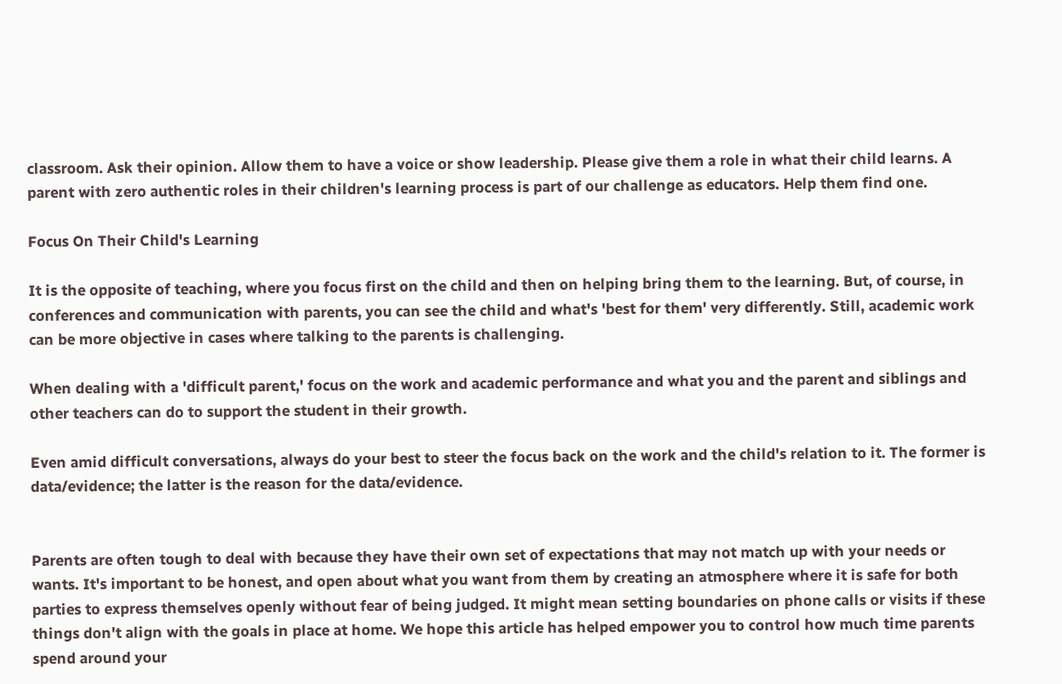classroom. Ask their opinion. Allow them to have a voice or show leadership. Please give them a role in what their child learns. A parent with zero authentic roles in their children's learning process is part of our challenge as educators. Help them find one.

Focus On Their Child's Learning

It is the opposite of teaching, where you focus first on the child and then on helping bring them to the learning. But, of course, in conferences and communication with parents, you can see the child and what's 'best for them' very differently. Still, academic work can be more objective in cases where talking to the parents is challenging.

When dealing with a 'difficult parent,' focus on the work and academic performance and what you and the parent and siblings and other teachers can do to support the student in their growth.

Even amid difficult conversations, always do your best to steer the focus back on the work and the child's relation to it. The former is data/evidence; the latter is the reason for the data/evidence.


Parents are often tough to deal with because they have their own set of expectations that may not match up with your needs or wants. It's important to be honest, and open about what you want from them by creating an atmosphere where it is safe for both parties to express themselves openly without fear of being judged. It might mean setting boundaries on phone calls or visits if these things don't align with the goals in place at home. We hope this article has helped empower you to control how much time parents spend around your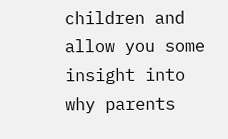children and allow you some insight into why parents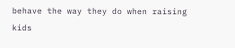behave the way they do when raising kids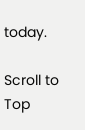today.

Scroll to Top